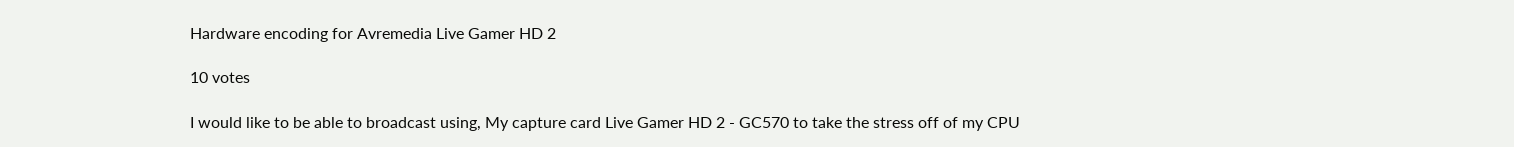Hardware encoding for Avremedia Live Gamer HD 2

10 votes

I would like to be able to broadcast using, My capture card Live Gamer HD 2 - GC570 to take the stress off of my CPU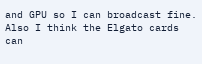and GPU so I can broadcast fine. Also I think the Elgato cards can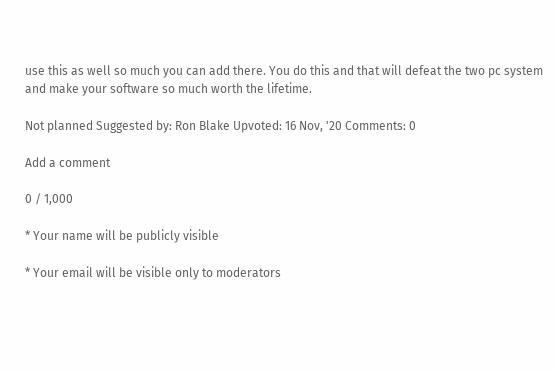use this as well so much you can add there. You do this and that will defeat the two pc system and make your software so much worth the lifetime.

Not planned Suggested by: Ron Blake Upvoted: 16 Nov, '20 Comments: 0

Add a comment

0 / 1,000

* Your name will be publicly visible

* Your email will be visible only to moderators